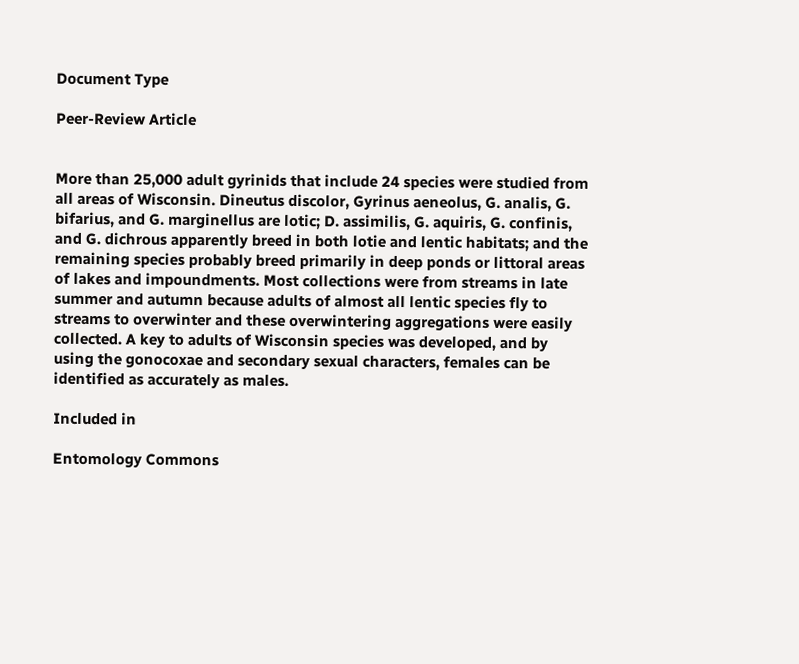Document Type

Peer-Review Article


More than 25,000 adult gyrinids that include 24 species were studied from all areas of Wisconsin. Dineutus discolor, Gyrinus aeneolus, G. analis, G. bifarius, and G. marginellus are lotic; D. assimilis, G. aquiris, G. confinis, and G. dichrous apparently breed in both lotie and lentic habitats; and the remaining species probably breed primarily in deep ponds or littoral areas of lakes and impoundments. Most collections were from streams in late summer and autumn because adults of almost all lentic species fly to streams to overwinter and these overwintering aggregations were easily collected. A key to adults of Wisconsin species was developed, and by using the gonocoxae and secondary sexual characters, females can be identified as accurately as males.

Included in

Entomology Commons